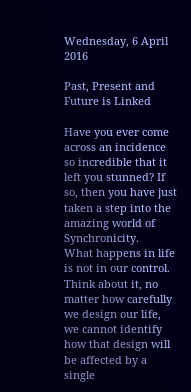Wednesday, 6 April 2016

Past, Present and Future is Linked

Have you ever come across an incidence so incredible that it left you stunned? If so, then you have just taken a step into the amazing world of Synchronicity.
What happens in life is not in our control. Think about it, no matter how carefully we design our life, we cannot identify how that design will be affected by a single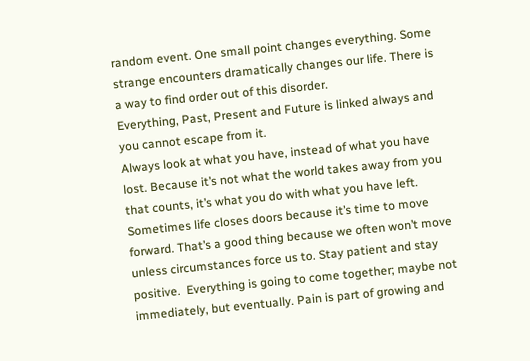random event. One small point changes everything. Some strange encounters dramatically changes our life. There is a way to find order out of this disorder.
Everything, Past, Present and Future is linked always and you cannot escape from it.
Always look at what you have, instead of what you have lost. Because it’s not what the world takes away from you that counts, it’s what you do with what you have left.
Sometimes life closes doors because it’s time to move forward. That’s a good thing because we often won’t move unless circumstances force us to. Stay patient and stay positive.  Everything is going to come together; maybe not immediately, but eventually. Pain is part of growing and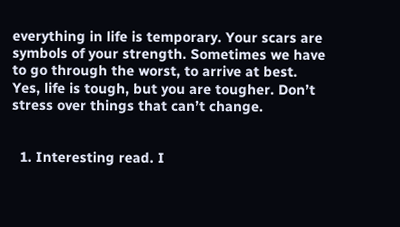everything in life is temporary. Your scars are symbols of your strength. Sometimes we have to go through the worst, to arrive at best.
Yes, life is tough, but you are tougher. Don’t stress over things that can’t change.


  1. Interesting read. I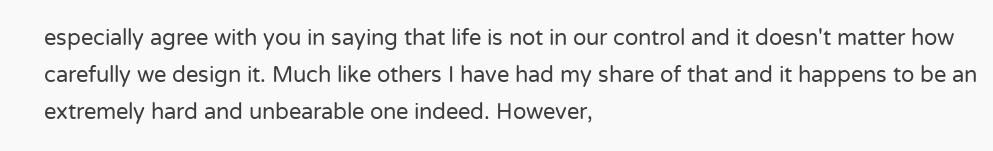especially agree with you in saying that life is not in our control and it doesn't matter how carefully we design it. Much like others I have had my share of that and it happens to be an extremely hard and unbearable one indeed. However,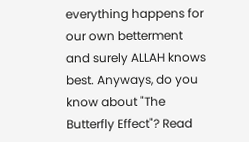everything happens for our own betterment and surely ALLAH knows best. Anyways, do you know about "The Butterfly Effect"? Read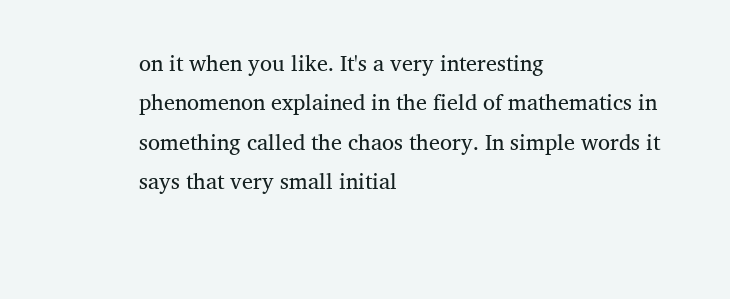on it when you like. It's a very interesting phenomenon explained in the field of mathematics in something called the chaos theory. In simple words it says that very small initial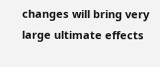changes will bring very large ultimate effects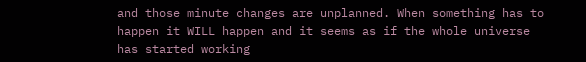and those minute changes are unplanned. When something has to happen it WILL happen and it seems as if the whole universe has started working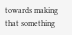towards making that something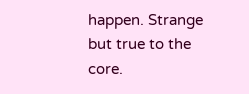happen. Strange but true to the core.